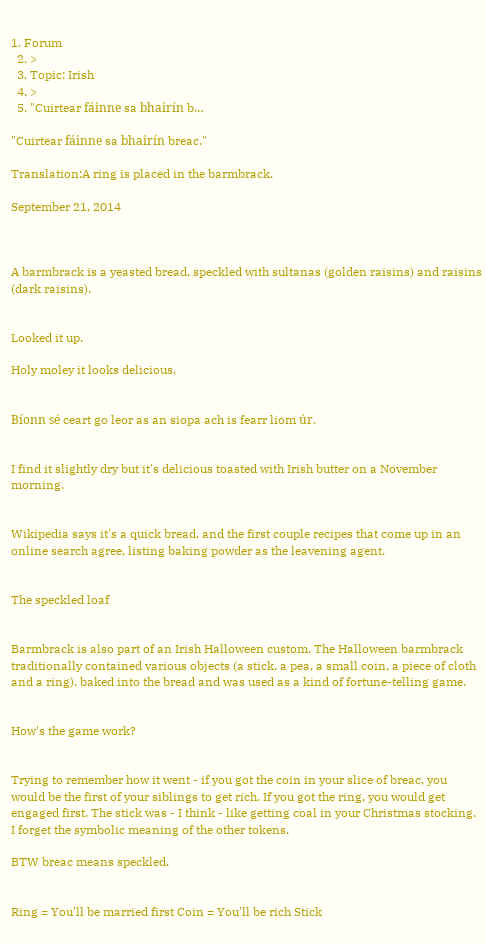1. Forum
  2. >
  3. Topic: Irish
  4. >
  5. "Cuirtear fáinne sa bhairín b…

"Cuirtear fáinne sa bhairín breac."

Translation:A ring is placed in the barmbrack.

September 21, 2014



A barmbrack is a yeasted bread, speckled with sultanas (golden raisins) and raisins (dark raisins).


Looked it up.

Holy moley it looks delicious.


Bíonn sé ceart go leor as an siopa ach is fearr liom úr.


I find it slightly dry but it's delicious toasted with Irish butter on a November morning.


Wikipedia says it's a quick bread, and the first couple recipes that come up in an online search agree, listing baking powder as the leavening agent.


The speckled loaf


Barmbrack is also part of an Irish Halloween custom. The Halloween barmbrack traditionally contained various objects (a stick, a pea, a small coin, a piece of cloth and a ring). baked into the bread and was used as a kind of fortune-telling game.


How's the game work?


Trying to remember how it went - if you got the coin in your slice of breac, you would be the first of your siblings to get rich. If you got the ring, you would get engaged first. The stick was - I think - like getting coal in your Christmas stocking. I forget the symbolic meaning of the other tokens.

BTW breac means speckled.


Ring = You'll be married first Coin = You'll be rich Stick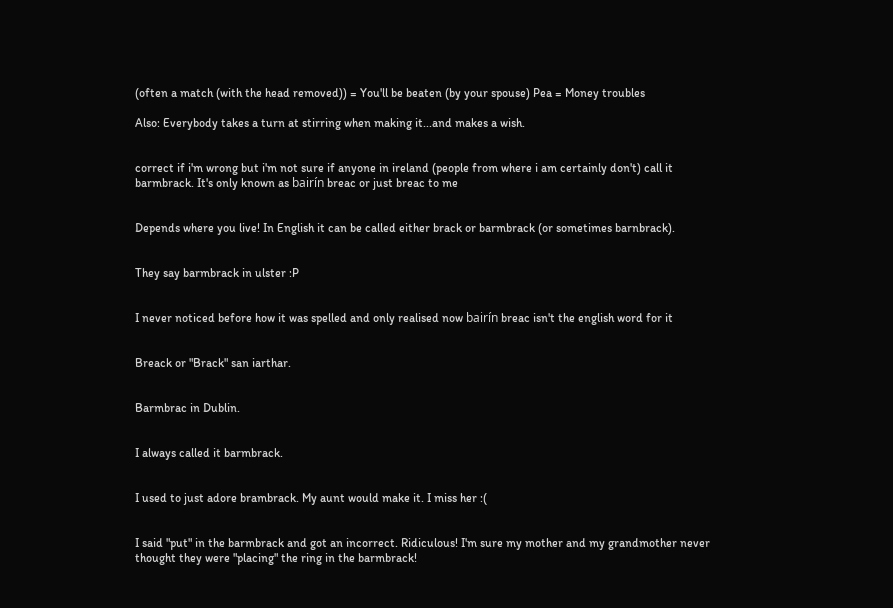(often a match (with the head removed)) = You'll be beaten (by your spouse) Pea = Money troubles

Also: Everybody takes a turn at stirring when making it...and makes a wish.


correct if i'm wrong but i'm not sure if anyone in ireland (people from where i am certainly don't) call it barmbrack. It's only known as bairín breac or just breac to me


Depends where you live! In English it can be called either brack or barmbrack (or sometimes barnbrack).


They say barmbrack in ulster :P


I never noticed before how it was spelled and only realised now bairín breac isn't the english word for it


Breack or "Brack" san iarthar.


Barmbrac in Dublin.


I always called it barmbrack.


I used to just adore brambrack. My aunt would make it. I miss her :(


I said "put" in the barmbrack and got an incorrect. Ridiculous! I'm sure my mother and my grandmother never thought they were "placing" the ring in the barmbrack!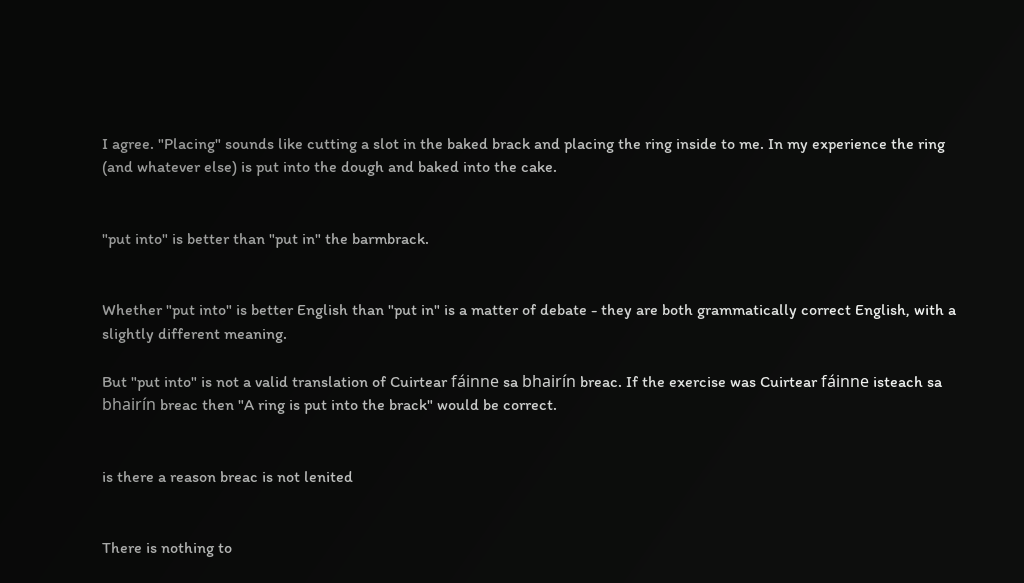I agree. "Placing" sounds like cutting a slot in the baked brack and placing the ring inside to me. In my experience the ring (and whatever else) is put into the dough and baked into the cake.


"put into" is better than "put in" the barmbrack.


Whether "put into" is better English than "put in" is a matter of debate - they are both grammatically correct English, with a slightly different meaning.

But "put into" is not a valid translation of Cuirtear fáinne sa bhairín breac. If the exercise was Cuirtear fáinne isteach sa bhairín breac then "A ring is put into the brack" would be correct.


is there a reason breac is not lenited


There is nothing to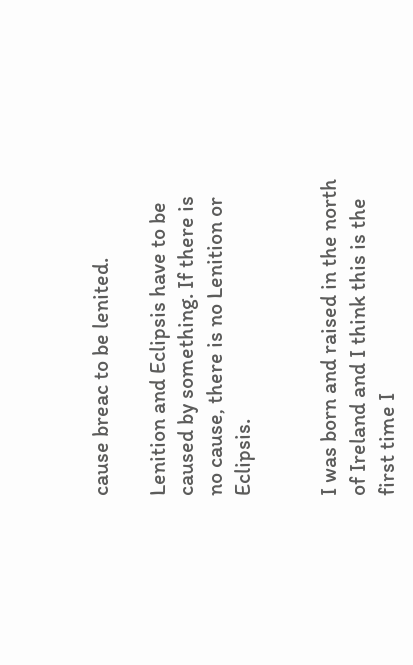cause breac to be lenited.

Lenition and Eclipsis have to be caused by something. If there is no cause, there is no Lenition or Eclipsis.


I was born and raised in the north of Ireland and I think this is the first time I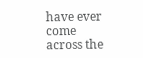have ever come across the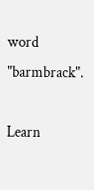word "barmbrack".

Learn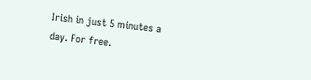Irish in just 5 minutes a day. For free.